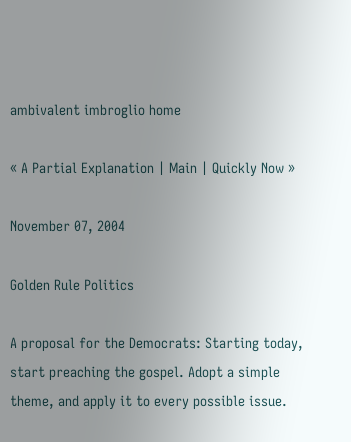ambivalent imbroglio home

« A Partial Explanation | Main | Quickly Now »

November 07, 2004

Golden Rule Politics

A proposal for the Democrats: Starting today, start preaching the gospel. Adopt a simple theme, and apply it to every possible issue.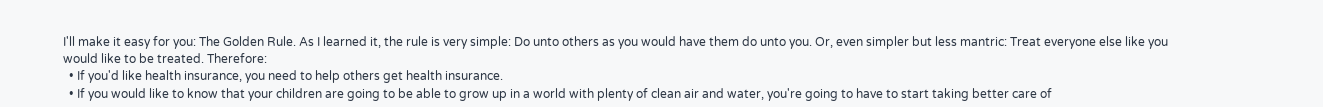I'll make it easy for you: The Golden Rule. As I learned it, the rule is very simple: Do unto others as you would have them do unto you. Or, even simpler but less mantric: Treat everyone else like you would like to be treated. Therefore:
  • If you'd like health insurance, you need to help others get health insurance.
  • If you would like to know that your children are going to be able to grow up in a world with plenty of clean air and water, you're going to have to start taking better care of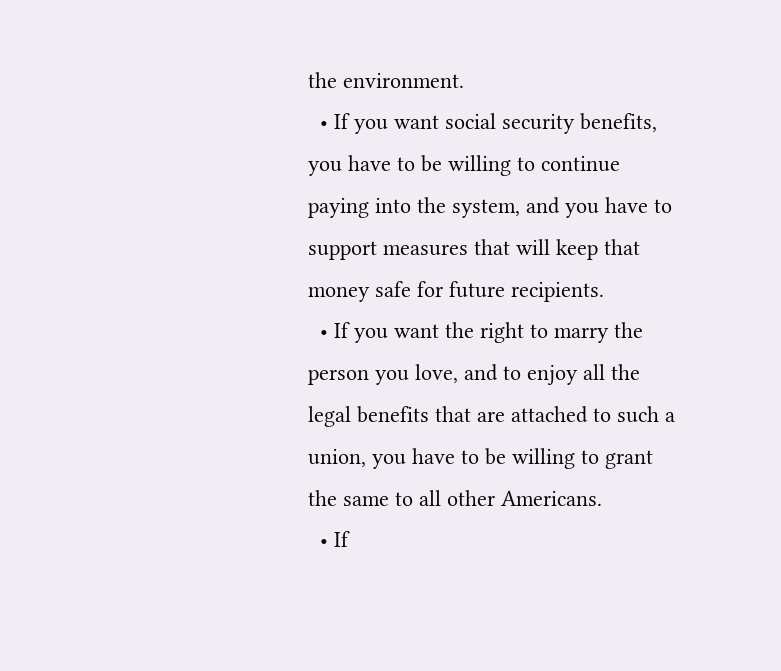the environment.
  • If you want social security benefits, you have to be willing to continue paying into the system, and you have to support measures that will keep that money safe for future recipients.
  • If you want the right to marry the person you love, and to enjoy all the legal benefits that are attached to such a union, you have to be willing to grant the same to all other Americans.
  • If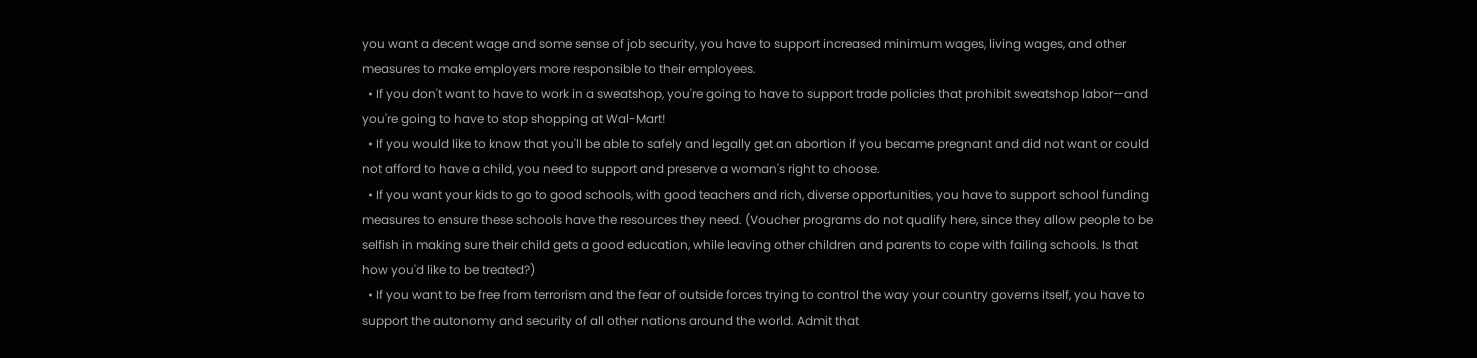you want a decent wage and some sense of job security, you have to support increased minimum wages, living wages, and other measures to make employers more responsible to their employees.
  • If you don't want to have to work in a sweatshop, you're going to have to support trade policies that prohibit sweatshop labor—and you're going to have to stop shopping at Wal-Mart!
  • If you would like to know that you'll be able to safely and legally get an abortion if you became pregnant and did not want or could not afford to have a child, you need to support and preserve a woman's right to choose.
  • If you want your kids to go to good schools, with good teachers and rich, diverse opportunities, you have to support school funding measures to ensure these schools have the resources they need. (Voucher programs do not qualify here, since they allow people to be selfish in making sure their child gets a good education, while leaving other children and parents to cope with failing schools. Is that how you'd like to be treated?)
  • If you want to be free from terrorism and the fear of outside forces trying to control the way your country governs itself, you have to support the autonomy and security of all other nations around the world. Admit that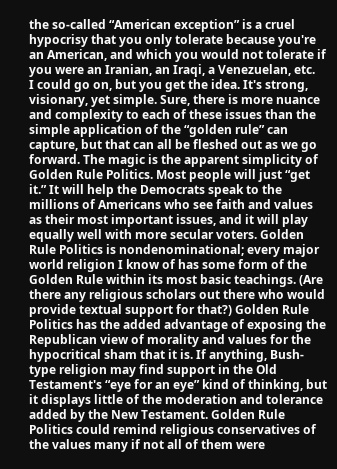the so-called “American exception” is a cruel hypocrisy that you only tolerate because you're an American, and which you would not tolerate if you were an Iranian, an Iraqi, a Venezuelan, etc.
I could go on, but you get the idea. It's strong, visionary, yet simple. Sure, there is more nuance and complexity to each of these issues than the simple application of the “golden rule” can capture, but that can all be fleshed out as we go forward. The magic is the apparent simplicity of Golden Rule Politics. Most people will just “get it.” It will help the Democrats speak to the millions of Americans who see faith and values as their most important issues, and it will play equally well with more secular voters. Golden Rule Politics is nondenominational; every major world religion I know of has some form of the Golden Rule within its most basic teachings. (Are there any religious scholars out there who would provide textual support for that?) Golden Rule Politics has the added advantage of exposing the Republican view of morality and values for the hypocritical sham that it is. If anything, Bush-type religion may find support in the Old Testament's “eye for an eye” kind of thinking, but it displays little of the moderation and tolerance added by the New Testament. Golden Rule Politics could remind religious conservatives of the values many if not all of them were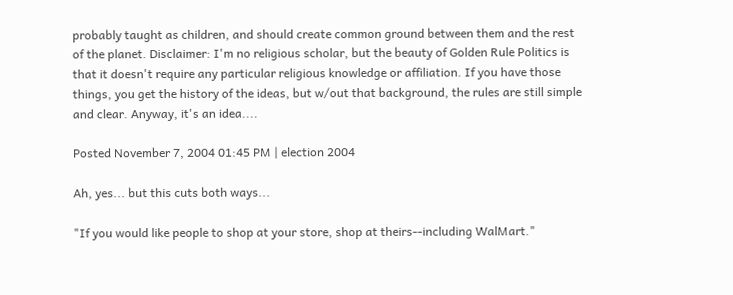probably taught as children, and should create common ground between them and the rest of the planet. Disclaimer: I'm no religious scholar, but the beauty of Golden Rule Politics is that it doesn't require any particular religious knowledge or affiliation. If you have those things, you get the history of the ideas, but w/out that background, the rules are still simple and clear. Anyway, it's an idea....

Posted November 7, 2004 01:45 PM | election 2004

Ah, yes... but this cuts both ways...

"If you would like people to shop at your store, shop at theirs--including WalMart."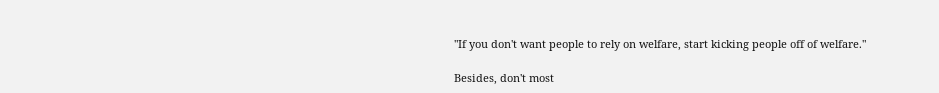"If you don't want people to rely on welfare, start kicking people off of welfare."

Besides, don't most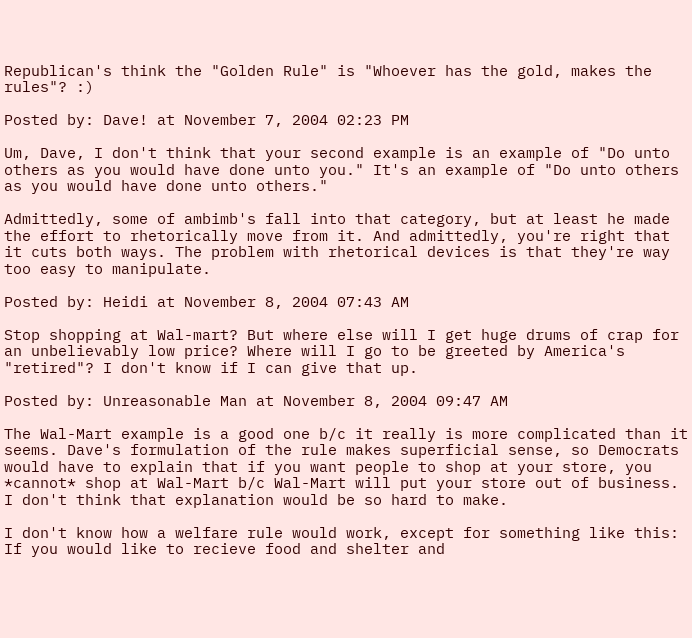Republican's think the "Golden Rule" is "Whoever has the gold, makes the rules"? :)

Posted by: Dave! at November 7, 2004 02:23 PM

Um, Dave, I don't think that your second example is an example of "Do unto others as you would have done unto you." It's an example of "Do unto others as you would have done unto others."

Admittedly, some of ambimb's fall into that category, but at least he made the effort to rhetorically move from it. And admittedly, you're right that it cuts both ways. The problem with rhetorical devices is that they're way too easy to manipulate.

Posted by: Heidi at November 8, 2004 07:43 AM

Stop shopping at Wal-mart? But where else will I get huge drums of crap for an unbelievably low price? Where will I go to be greeted by America's "retired"? I don't know if I can give that up.

Posted by: Unreasonable Man at November 8, 2004 09:47 AM

The Wal-Mart example is a good one b/c it really is more complicated than it seems. Dave's formulation of the rule makes superficial sense, so Democrats would have to explain that if you want people to shop at your store, you *cannot* shop at Wal-Mart b/c Wal-Mart will put your store out of business. I don't think that explanation would be so hard to make.

I don't know how a welfare rule would work, except for something like this: If you would like to recieve food and shelter and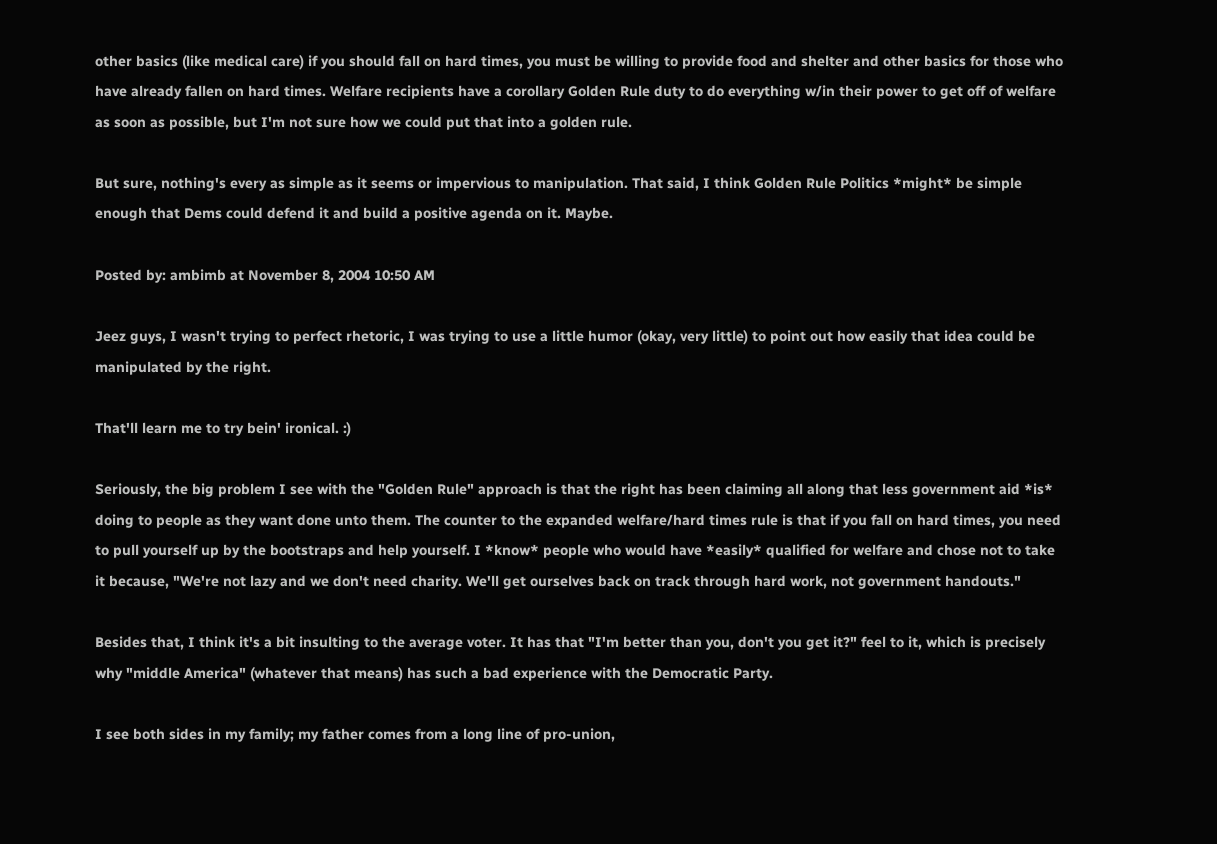other basics (like medical care) if you should fall on hard times, you must be willing to provide food and shelter and other basics for those who have already fallen on hard times. Welfare recipients have a corollary Golden Rule duty to do everything w/in their power to get off of welfare as soon as possible, but I'm not sure how we could put that into a golden rule.

But sure, nothing's every as simple as it seems or impervious to manipulation. That said, I think Golden Rule Politics *might* be simple enough that Dems could defend it and build a positive agenda on it. Maybe.

Posted by: ambimb at November 8, 2004 10:50 AM

Jeez guys, I wasn't trying to perfect rhetoric, I was trying to use a little humor (okay, very little) to point out how easily that idea could be manipulated by the right.

That'll learn me to try bein' ironical. :)

Seriously, the big problem I see with the "Golden Rule" approach is that the right has been claiming all along that less government aid *is* doing to people as they want done unto them. The counter to the expanded welfare/hard times rule is that if you fall on hard times, you need to pull yourself up by the bootstraps and help yourself. I *know* people who would have *easily* qualified for welfare and chose not to take it because, "We're not lazy and we don't need charity. We'll get ourselves back on track through hard work, not government handouts."

Besides that, I think it's a bit insulting to the average voter. It has that "I'm better than you, don't you get it?" feel to it, which is precisely why "middle America" (whatever that means) has such a bad experience with the Democratic Party.

I see both sides in my family; my father comes from a long line of pro-union,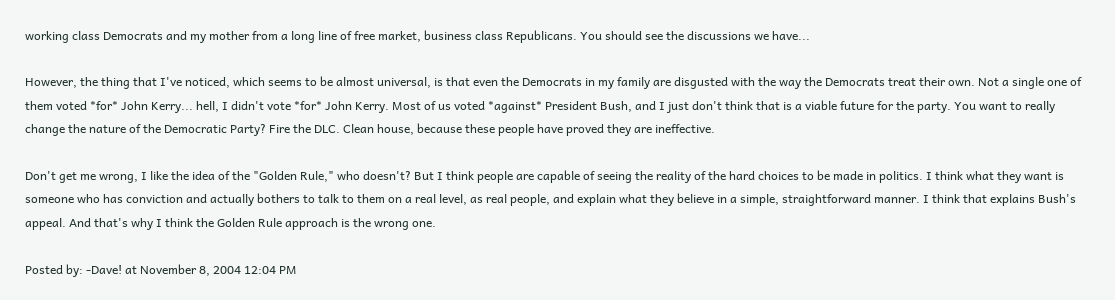working class Democrats and my mother from a long line of free market, business class Republicans. You should see the discussions we have...

However, the thing that I've noticed, which seems to be almost universal, is that even the Democrats in my family are disgusted with the way the Democrats treat their own. Not a single one of them voted *for* John Kerry... hell, I didn't vote *for* John Kerry. Most of us voted *against* President Bush, and I just don't think that is a viable future for the party. You want to really change the nature of the Democratic Party? Fire the DLC. Clean house, because these people have proved they are ineffective.

Don't get me wrong, I like the idea of the "Golden Rule," who doesn't? But I think people are capable of seeing the reality of the hard choices to be made in politics. I think what they want is someone who has conviction and actually bothers to talk to them on a real level, as real people, and explain what they believe in a simple, straightforward manner. I think that explains Bush's appeal. And that's why I think the Golden Rule approach is the wrong one.

Posted by: -Dave! at November 8, 2004 12:04 PM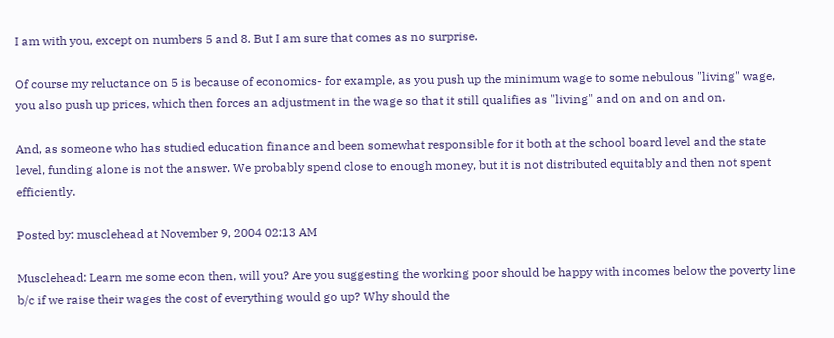I am with you, except on numbers 5 and 8. But I am sure that comes as no surprise.

Of course my reluctance on 5 is because of economics- for example, as you push up the minimum wage to some nebulous "living" wage, you also push up prices, which then forces an adjustment in the wage so that it still qualifies as "living" and on and on and on.

And, as someone who has studied education finance and been somewhat responsible for it both at the school board level and the state level, funding alone is not the answer. We probably spend close to enough money, but it is not distributed equitably and then not spent efficiently.

Posted by: musclehead at November 9, 2004 02:13 AM

Musclehead: Learn me some econ then, will you? Are you suggesting the working poor should be happy with incomes below the poverty line b/c if we raise their wages the cost of everything would go up? Why should the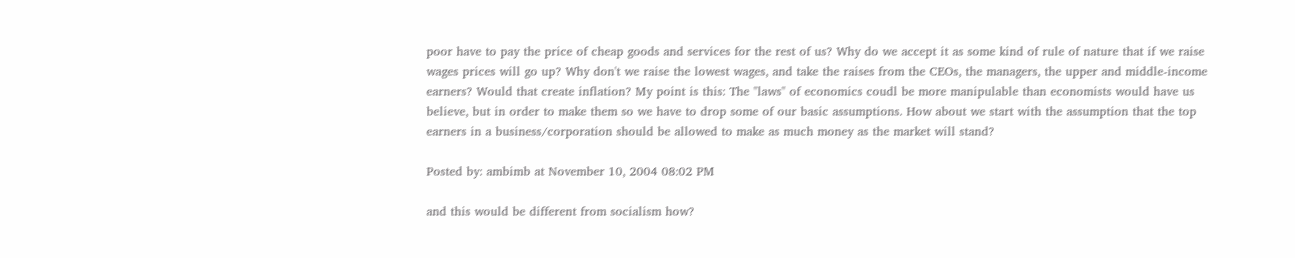poor have to pay the price of cheap goods and services for the rest of us? Why do we accept it as some kind of rule of nature that if we raise wages prices will go up? Why don't we raise the lowest wages, and take the raises from the CEOs, the managers, the upper and middle-income earners? Would that create inflation? My point is this: The "laws" of economics coudl be more manipulable than economists would have us believe, but in order to make them so we have to drop some of our basic assumptions. How about we start with the assumption that the top earners in a business/corporation should be allowed to make as much money as the market will stand?

Posted by: ambimb at November 10, 2004 08:02 PM

and this would be different from socialism how?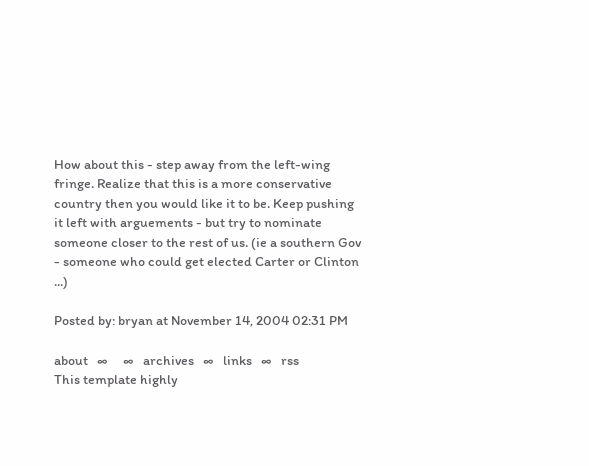How about this - step away from the left-wing fringe. Realize that this is a more conservative country then you would like it to be. Keep pushing it left with arguements - but try to nominate someone closer to the rest of us. (ie a southern Gov - someone who could get elected Carter or Clinton ...)

Posted by: bryan at November 14, 2004 02:31 PM

about   ∞     ∞   archives   ∞   links   ∞   rss
This template highly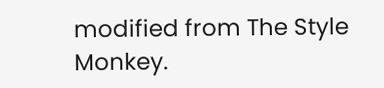modified from The Style Monkey.